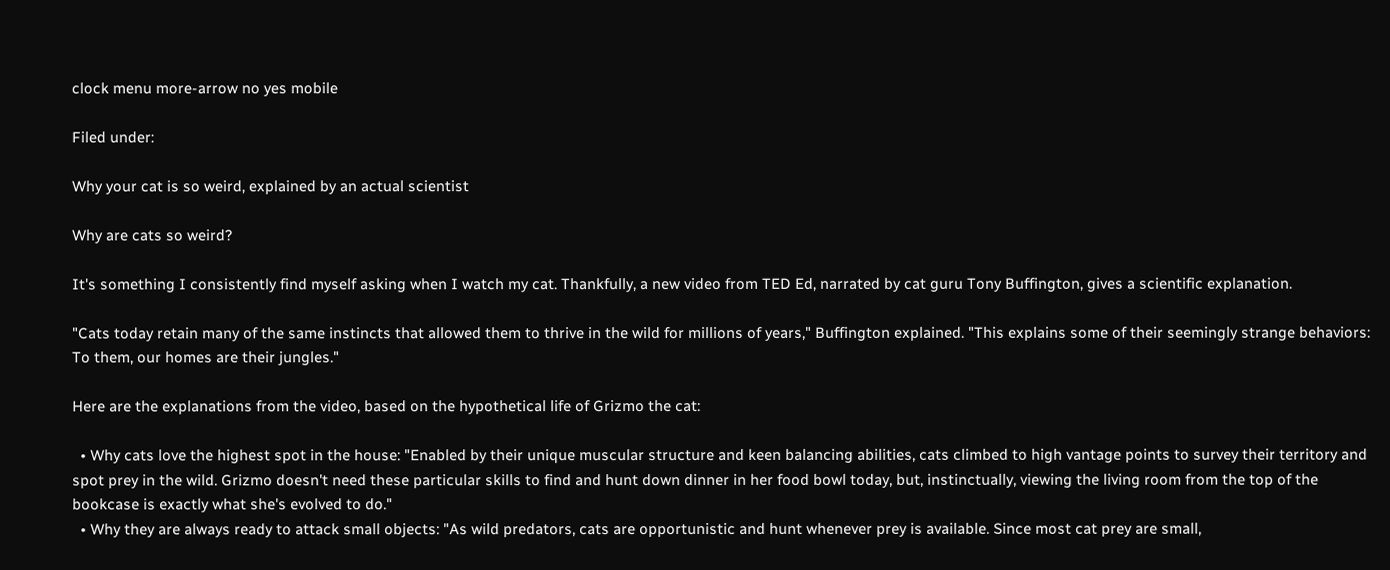clock menu more-arrow no yes mobile

Filed under:

Why your cat is so weird, explained by an actual scientist

Why are cats so weird?

It's something I consistently find myself asking when I watch my cat. Thankfully, a new video from TED Ed, narrated by cat guru Tony Buffington, gives a scientific explanation.

"Cats today retain many of the same instincts that allowed them to thrive in the wild for millions of years," Buffington explained. "This explains some of their seemingly strange behaviors: To them, our homes are their jungles."

Here are the explanations from the video, based on the hypothetical life of Grizmo the cat:

  • Why cats love the highest spot in the house: "Enabled by their unique muscular structure and keen balancing abilities, cats climbed to high vantage points to survey their territory and spot prey in the wild. Grizmo doesn't need these particular skills to find and hunt down dinner in her food bowl today, but, instinctually, viewing the living room from the top of the bookcase is exactly what she's evolved to do."
  • Why they are always ready to attack small objects: "As wild predators, cats are opportunistic and hunt whenever prey is available. Since most cat prey are small,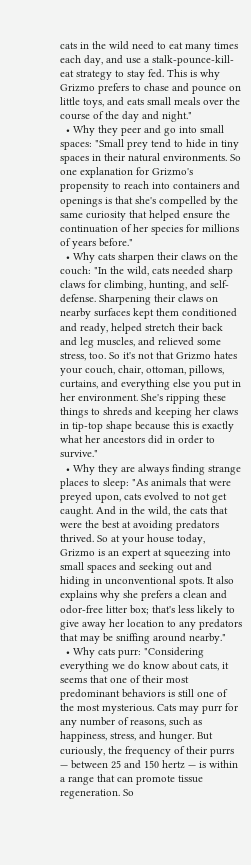cats in the wild need to eat many times each day, and use a stalk-pounce-kill-eat strategy to stay fed. This is why Grizmo prefers to chase and pounce on little toys, and eats small meals over the course of the day and night."
  • Why they peer and go into small spaces: "Small prey tend to hide in tiny spaces in their natural environments. So one explanation for Grizmo's propensity to reach into containers and openings is that she's compelled by the same curiosity that helped ensure the continuation of her species for millions of years before."
  • Why cats sharpen their claws on the couch: "In the wild, cats needed sharp claws for climbing, hunting, and self-defense. Sharpening their claws on nearby surfaces kept them conditioned and ready, helped stretch their back and leg muscles, and relieved some stress, too. So it's not that Grizmo hates your couch, chair, ottoman, pillows, curtains, and everything else you put in her environment. She's ripping these things to shreds and keeping her claws in tip-top shape because this is exactly what her ancestors did in order to survive."
  • Why they are always finding strange places to sleep: "As animals that were preyed upon, cats evolved to not get caught. And in the wild, the cats that were the best at avoiding predators thrived. So at your house today, Grizmo is an expert at squeezing into small spaces and seeking out and hiding in unconventional spots. It also explains why she prefers a clean and odor-free litter box; that's less likely to give away her location to any predators that may be sniffing around nearby."
  • Why cats purr: "Considering everything we do know about cats, it seems that one of their most predominant behaviors is still one of the most mysterious. Cats may purr for any number of reasons, such as happiness, stress, and hunger. But curiously, the frequency of their purrs — between 25 and 150 hertz — is within a range that can promote tissue regeneration. So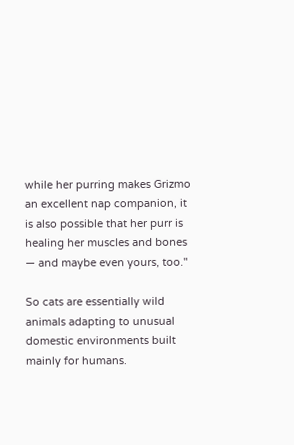while her purring makes Grizmo an excellent nap companion, it is also possible that her purr is healing her muscles and bones — and maybe even yours, too."

So cats are essentially wild animals adapting to unusual domestic environments built mainly for humans.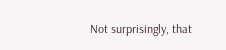Not surprisingly, that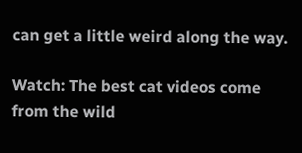can get a little weird along the way.

Watch: The best cat videos come from the wild